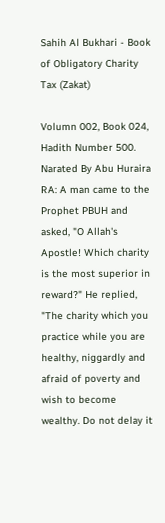Sahih Al Bukhari - Book of Obligatory Charity Tax (Zakat)

Volumn 002, Book 024, Hadith Number 500.
Narated By Abu Huraira RA: A man came to the Prophet PBUH and asked, "O Allah's Apostle! Which charity is the most superior in reward?" He replied, "The charity which you practice while you are healthy, niggardly and afraid of poverty and wish to become wealthy. Do not delay it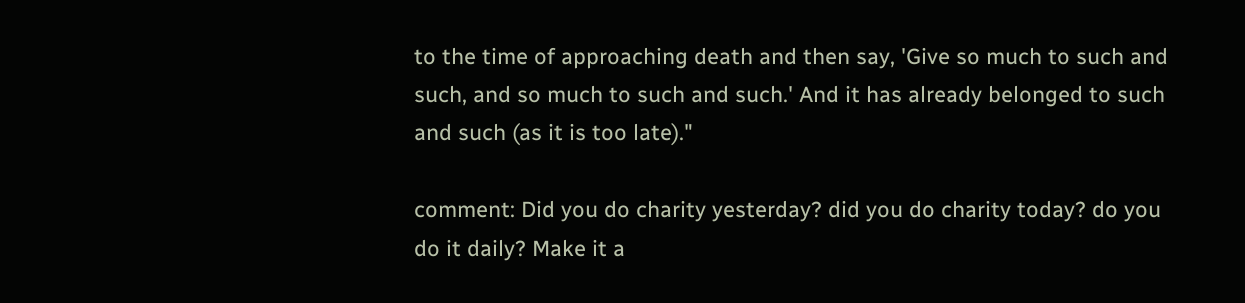to the time of approaching death and then say, 'Give so much to such and such, and so much to such and such.' And it has already belonged to such and such (as it is too late)."

comment: Did you do charity yesterday? did you do charity today? do you do it daily? Make it a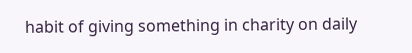habit of giving something in charity on daily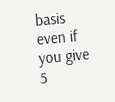basis even if you give 5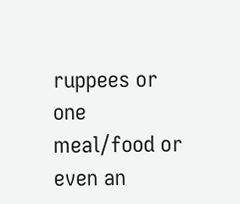ruppees or one meal/food or even an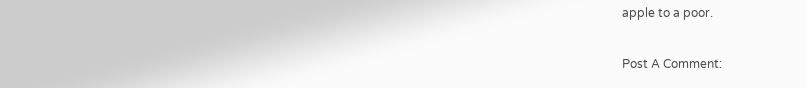apple to a poor.

Post A Comment: